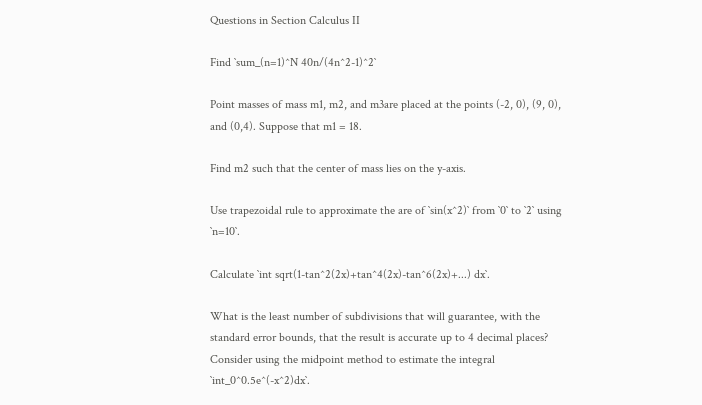Questions in Section Calculus II

Find `sum_(n=1)^N 40n/(4n^2-1)^2`

Point masses of mass m1, m2, and m3are placed at the points (-2, 0), (9, 0), and (0,4). Suppose that m1 = 18.

Find m2 such that the center of mass lies on the y-axis.

Use trapezoidal rule to approximate the are of `sin(x^2)` from `0` to `2` using `n=10`.

Calculate `int sqrt(1-tan^2(2x)+tan^4(2x)-tan^6(2x)+...) dx`.

What is the least number of subdivisions that will guarantee, with the standard error bounds, that the result is accurate up to 4 decimal places? Consider using the midpoint method to estimate the integral `int_0^0.5e^(-x^2)dx`.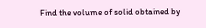Find the volume of solid obtained by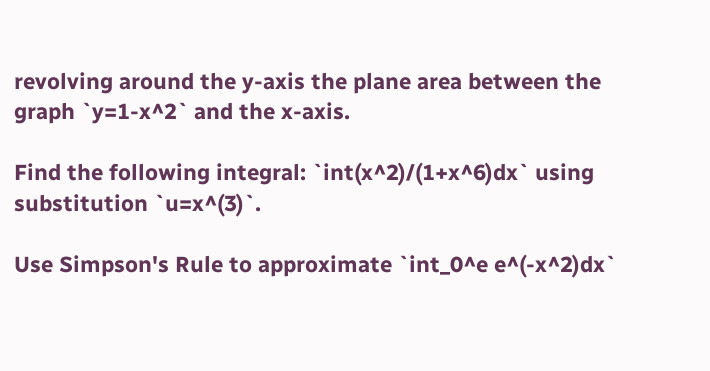revolving around the y-axis the plane area between the graph `y=1-x^2` and the x-axis.

Find the following integral: `int(x^2)/(1+x^6)dx` using substitution `u=x^(3)`.

Use Simpson's Rule to approximate `int_0^e e^(-x^2)dx`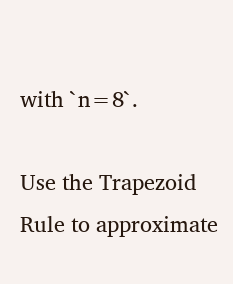with `n=8`.

Use the Trapezoid Rule to approximate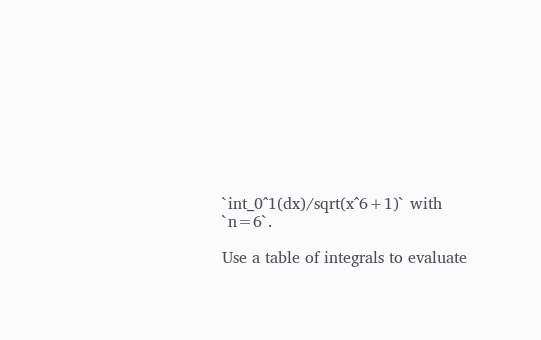`int_0^1(dx)/sqrt(x^6+1)` with `n=6`.

Use a table of integrals to evaluate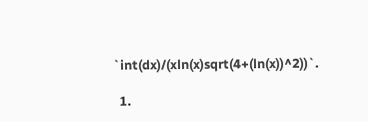`int(dx)/(xln(x)sqrt(4+(ln(x))^2))`.

  1.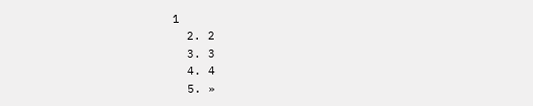1
  2. 2
  3. 3
  4. 4
  5. »